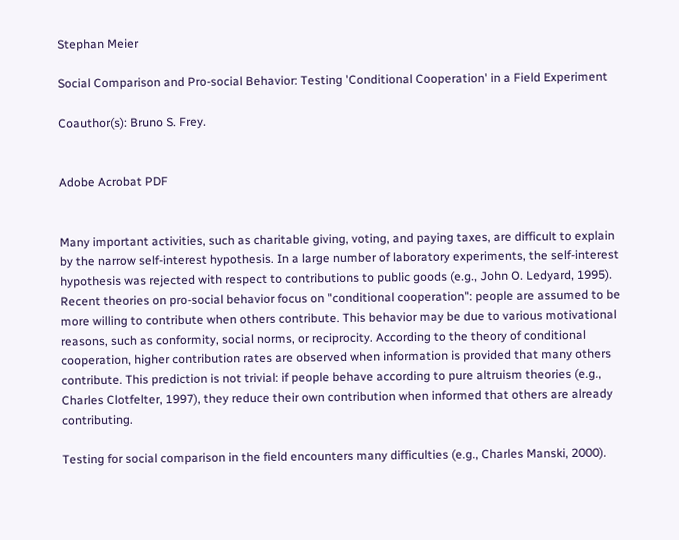Stephan Meier

Social Comparison and Pro-social Behavior: Testing 'Conditional Cooperation' in a Field Experiment

Coauthor(s): Bruno S. Frey.


Adobe Acrobat PDF


Many important activities, such as charitable giving, voting, and paying taxes, are difficult to explain by the narrow self-interest hypothesis. In a large number of laboratory experiments, the self-interest hypothesis was rejected with respect to contributions to public goods (e.g., John O. Ledyard, 1995). Recent theories on pro-social behavior focus on "conditional cooperation": people are assumed to be more willing to contribute when others contribute. This behavior may be due to various motivational reasons, such as conformity, social norms, or reciprocity. According to the theory of conditional cooperation, higher contribution rates are observed when information is provided that many others contribute. This prediction is not trivial: if people behave according to pure altruism theories (e.g., Charles Clotfelter, 1997), they reduce their own contribution when informed that others are already contributing.

Testing for social comparison in the field encounters many difficulties (e.g., Charles Manski, 2000).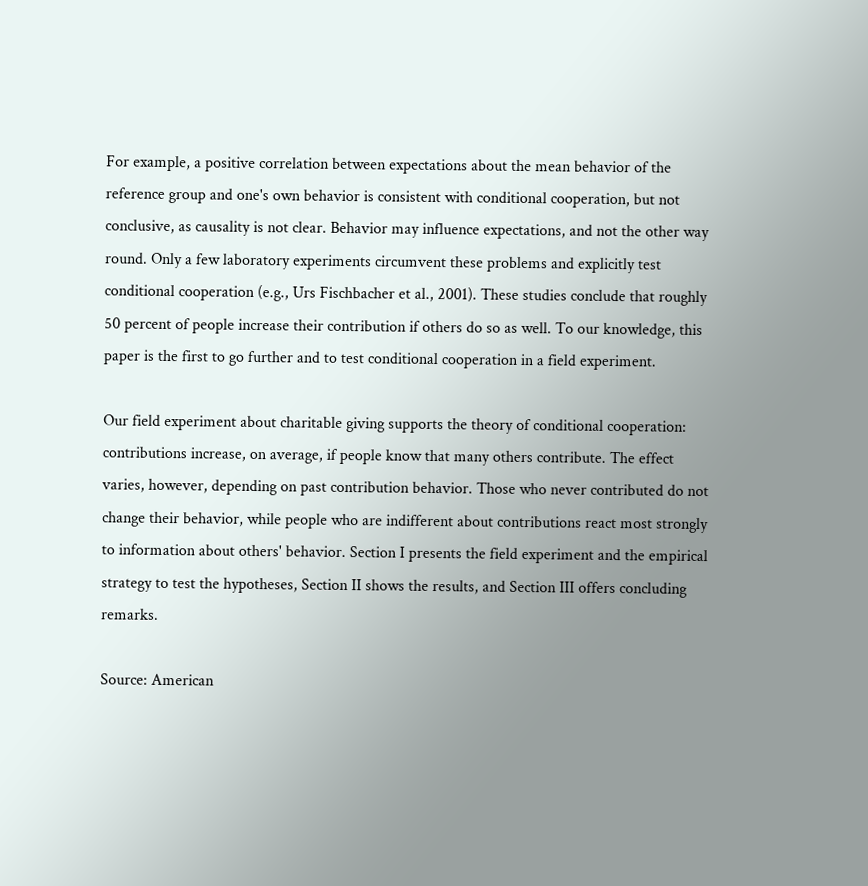For example, a positive correlation between expectations about the mean behavior of the reference group and one's own behavior is consistent with conditional cooperation, but not conclusive, as causality is not clear. Behavior may influence expectations, and not the other way round. Only a few laboratory experiments circumvent these problems and explicitly test conditional cooperation (e.g., Urs Fischbacher et al., 2001). These studies conclude that roughly 50 percent of people increase their contribution if others do so as well. To our knowledge, this paper is the first to go further and to test conditional cooperation in a field experiment.

Our field experiment about charitable giving supports the theory of conditional cooperation: contributions increase, on average, if people know that many others contribute. The effect varies, however, depending on past contribution behavior. Those who never contributed do not change their behavior, while people who are indifferent about contributions react most strongly to information about others' behavior. Section I presents the field experiment and the empirical strategy to test the hypotheses, Section II shows the results, and Section III offers concluding remarks.

Source: American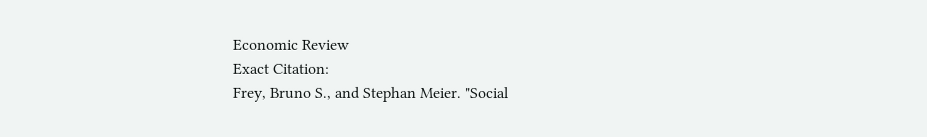Economic Review
Exact Citation:
Frey, Bruno S., and Stephan Meier. "Social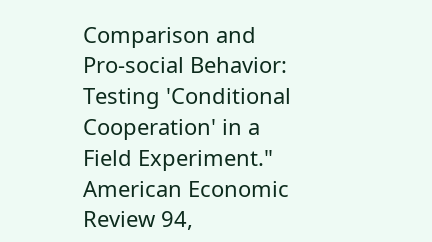Comparison and Pro-social Behavior: Testing 'Conditional Cooperation' in a Field Experiment." American Economic Review 94,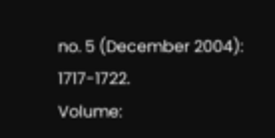no. 5 (December 2004): 1717-1722.
Volume: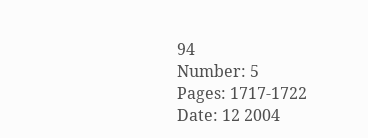94
Number: 5
Pages: 1717-1722
Date: 12 2004